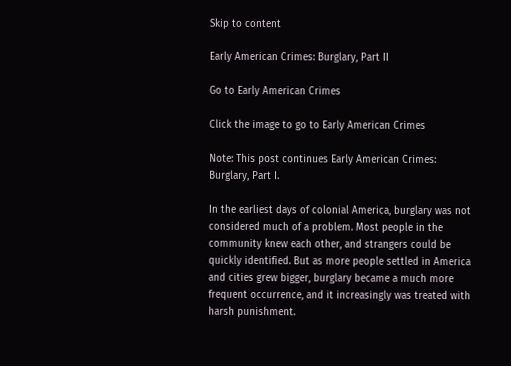Skip to content

Early American Crimes: Burglary, Part II

Go to Early American Crimes

Click the image to go to Early American Crimes

Note: This post continues Early American Crimes: Burglary, Part I.

In the earliest days of colonial America, burglary was not considered much of a problem. Most people in the community knew each other, and strangers could be quickly identified. But as more people settled in America and cities grew bigger, burglary became a much more frequent occurrence, and it increasingly was treated with harsh punishment.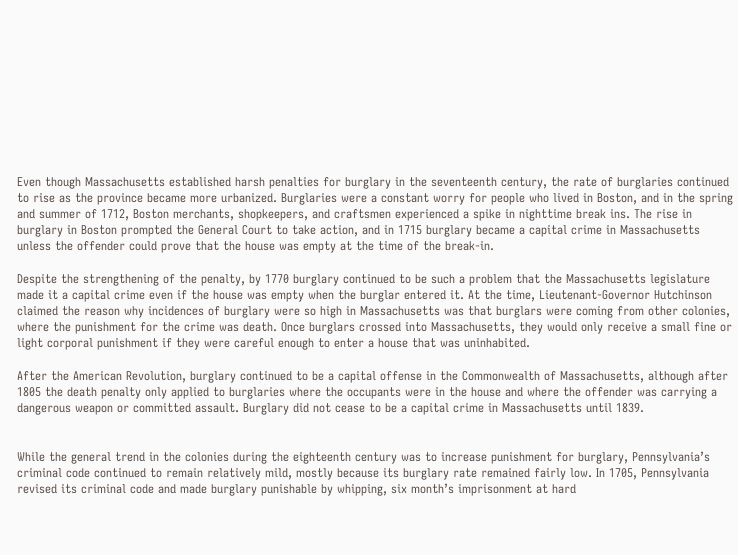Even though Massachusetts established harsh penalties for burglary in the seventeenth century, the rate of burglaries continued to rise as the province became more urbanized. Burglaries were a constant worry for people who lived in Boston, and in the spring and summer of 1712, Boston merchants, shopkeepers, and craftsmen experienced a spike in nighttime break ins. The rise in burglary in Boston prompted the General Court to take action, and in 1715 burglary became a capital crime in Massachusetts unless the offender could prove that the house was empty at the time of the break-in.

Despite the strengthening of the penalty, by 1770 burglary continued to be such a problem that the Massachusetts legislature made it a capital crime even if the house was empty when the burglar entered it. At the time, Lieutenant-Governor Hutchinson claimed the reason why incidences of burglary were so high in Massachusetts was that burglars were coming from other colonies, where the punishment for the crime was death. Once burglars crossed into Massachusetts, they would only receive a small fine or light corporal punishment if they were careful enough to enter a house that was uninhabited.

After the American Revolution, burglary continued to be a capital offense in the Commonwealth of Massachusetts, although after 1805 the death penalty only applied to burglaries where the occupants were in the house and where the offender was carrying a dangerous weapon or committed assault. Burglary did not cease to be a capital crime in Massachusetts until 1839.


While the general trend in the colonies during the eighteenth century was to increase punishment for burglary, Pennsylvania’s criminal code continued to remain relatively mild, mostly because its burglary rate remained fairly low. In 1705, Pennsylvania revised its criminal code and made burglary punishable by whipping, six month’s imprisonment at hard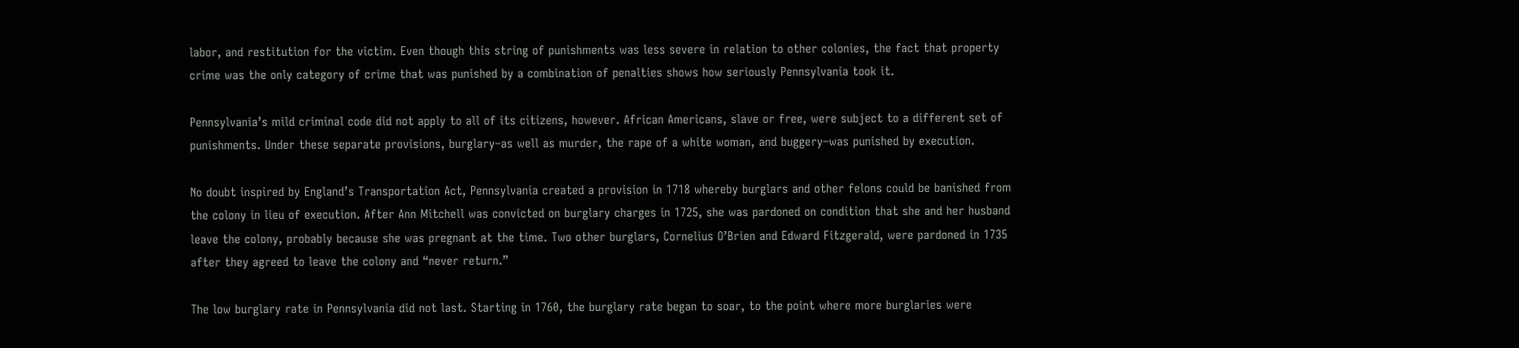labor, and restitution for the victim. Even though this string of punishments was less severe in relation to other colonies, the fact that property crime was the only category of crime that was punished by a combination of penalties shows how seriously Pennsylvania took it.

Pennsylvania’s mild criminal code did not apply to all of its citizens, however. African Americans, slave or free, were subject to a different set of punishments. Under these separate provisions, burglary–as well as murder, the rape of a white woman, and buggery–was punished by execution.

No doubt inspired by England’s Transportation Act, Pennsylvania created a provision in 1718 whereby burglars and other felons could be banished from the colony in lieu of execution. After Ann Mitchell was convicted on burglary charges in 1725, she was pardoned on condition that she and her husband leave the colony, probably because she was pregnant at the time. Two other burglars, Cornelius O’Brien and Edward Fitzgerald, were pardoned in 1735 after they agreed to leave the colony and “never return.”

The low burglary rate in Pennsylvania did not last. Starting in 1760, the burglary rate began to soar, to the point where more burglaries were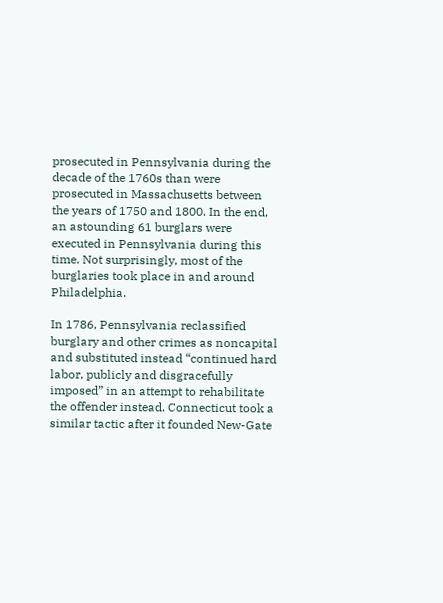prosecuted in Pennsylvania during the decade of the 1760s than were prosecuted in Massachusetts between the years of 1750 and 1800. In the end, an astounding 61 burglars were executed in Pennsylvania during this time. Not surprisingly, most of the burglaries took place in and around Philadelphia.

In 1786, Pennsylvania reclassified burglary and other crimes as noncapital and substituted instead “continued hard labor, publicly and disgracefully imposed” in an attempt to rehabilitate the offender instead. Connecticut took a similar tactic after it founded New-Gate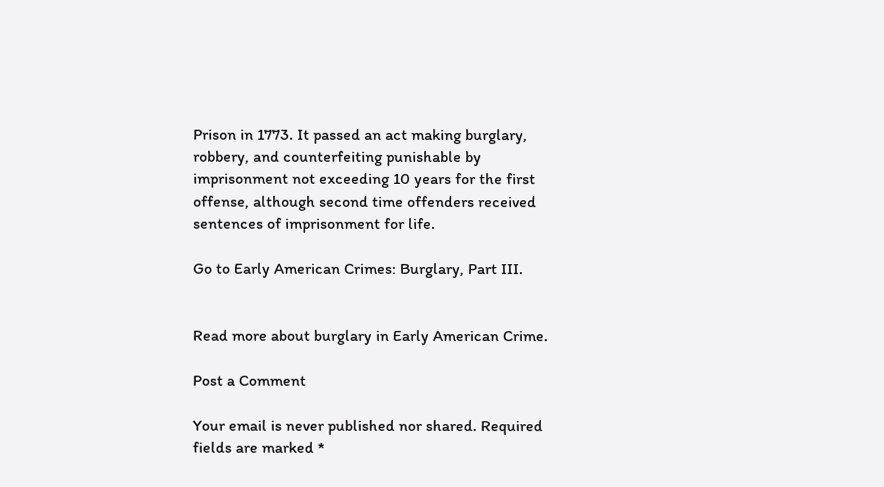Prison in 1773. It passed an act making burglary, robbery, and counterfeiting punishable by imprisonment not exceeding 10 years for the first offense, although second time offenders received sentences of imprisonment for life.

Go to Early American Crimes: Burglary, Part III.


Read more about burglary in Early American Crime.

Post a Comment

Your email is never published nor shared. Required fields are marked *